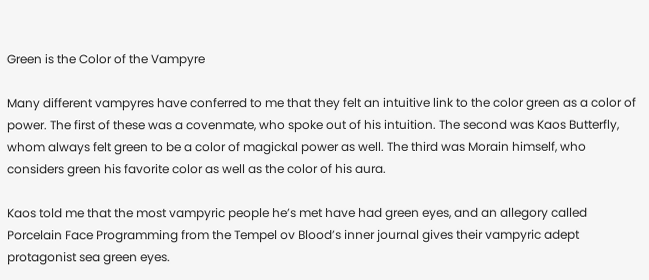Green is the Color of the Vampyre

Many different vampyres have conferred to me that they felt an intuitive link to the color green as a color of power. The first of these was a covenmate, who spoke out of his intuition. The second was Kaos Butterfly, whom always felt green to be a color of magickal power as well. The third was Morain himself, who considers green his favorite color as well as the color of his aura.

Kaos told me that the most vampyric people he’s met have had green eyes, and an allegory called Porcelain Face Programming from the Tempel ov Blood’s inner journal gives their vampyric adept protagonist sea green eyes.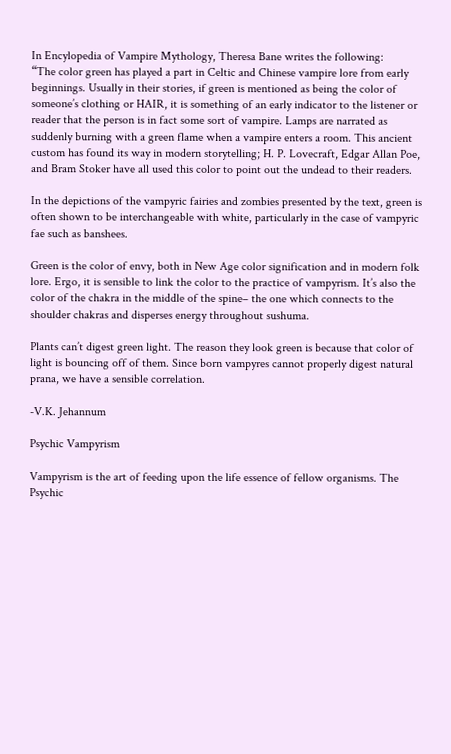In Encylopedia of Vampire Mythology, Theresa Bane writes the following:
“The color green has played a part in Celtic and Chinese vampire lore from early beginnings. Usually in their stories, if green is mentioned as being the color of someone’s clothing or HAIR, it is something of an early indicator to the listener or reader that the person is in fact some sort of vampire. Lamps are narrated as suddenly burning with a green flame when a vampire enters a room. This ancient custom has found its way in modern storytelling; H. P. Lovecraft, Edgar Allan Poe, and Bram Stoker have all used this color to point out the undead to their readers.

In the depictions of the vampyric fairies and zombies presented by the text, green is often shown to be interchangeable with white, particularly in the case of vampyric fae such as banshees.

Green is the color of envy, both in New Age color signification and in modern folk lore. Ergo, it is sensible to link the color to the practice of vampyrism. It’s also the color of the chakra in the middle of the spine– the one which connects to the shoulder chakras and disperses energy throughout sushuma.

Plants can’t digest green light. The reason they look green is because that color of light is bouncing off of them. Since born vampyres cannot properly digest natural prana, we have a sensible correlation.

-V.K. Jehannum

Psychic Vampyrism

Vampyrism is the art of feeding upon the life essence of fellow organisms. The Psychic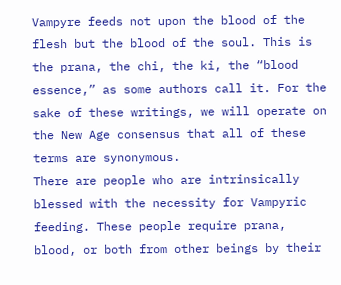Vampyre feeds not upon the blood of the flesh but the blood of the soul. This is the prana, the chi, the ki, the “blood essence,” as some authors call it. For the sake of these writings, we will operate on the New Age consensus that all of these terms are synonymous.
There are people who are intrinsically blessed with the necessity for Vampyric feeding. These people require prana, blood, or both from other beings by their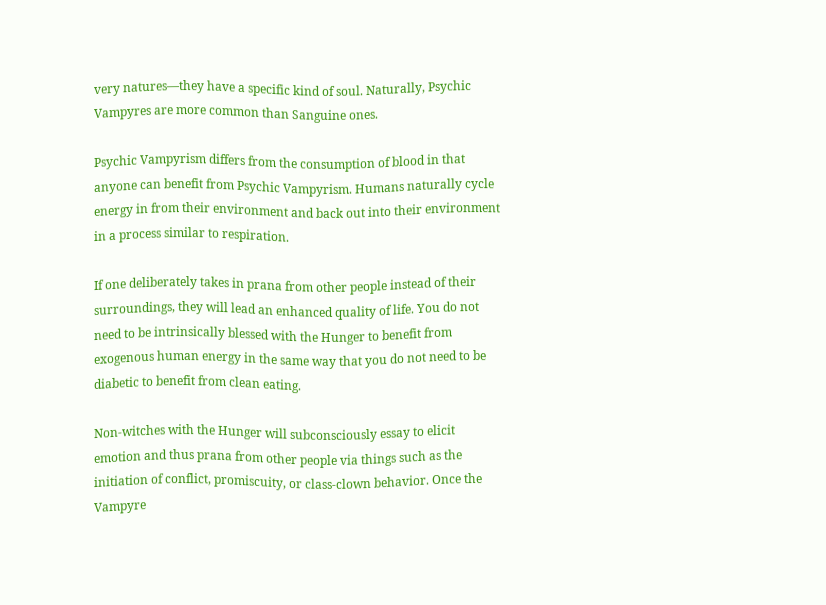very natures—they have a specific kind of soul. Naturally, Psychic Vampyres are more common than Sanguine ones.

Psychic Vampyrism differs from the consumption of blood in that anyone can benefit from Psychic Vampyrism. Humans naturally cycle energy in from their environment and back out into their environment in a process similar to respiration.

If one deliberately takes in prana from other people instead of their surroundings, they will lead an enhanced quality of life. You do not need to be intrinsically blessed with the Hunger to benefit from exogenous human energy in the same way that you do not need to be diabetic to benefit from clean eating.

Non-witches with the Hunger will subconsciously essay to elicit emotion and thus prana from other people via things such as the initiation of conflict, promiscuity, or class-clown behavior. Once the Vampyre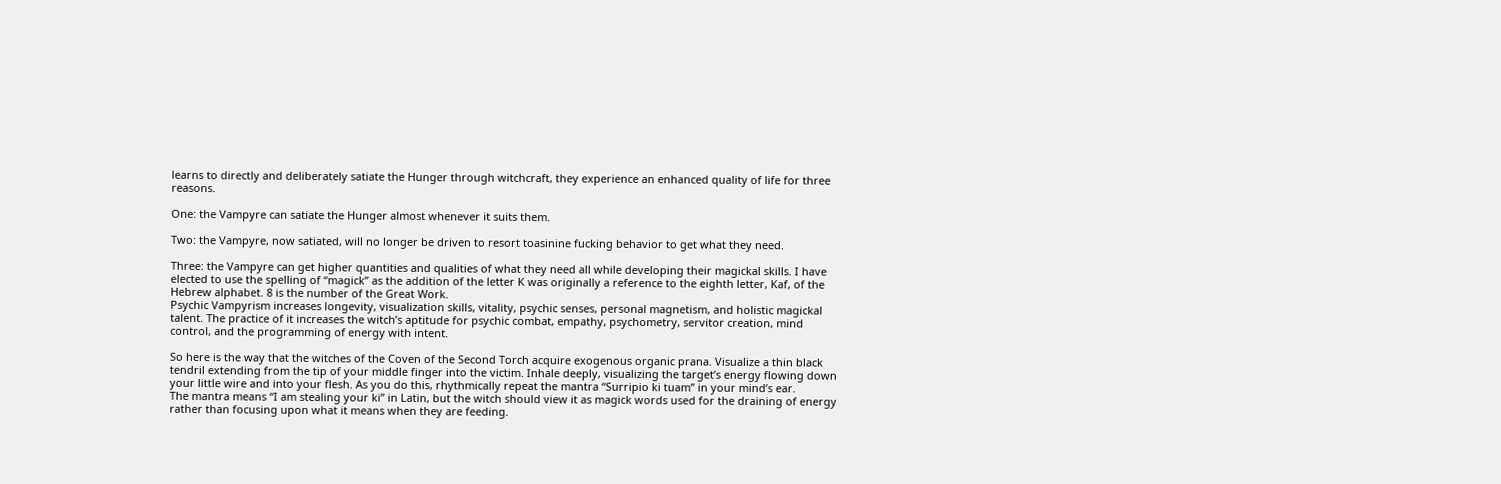learns to directly and deliberately satiate the Hunger through witchcraft, they experience an enhanced quality of life for three reasons.

One: the Vampyre can satiate the Hunger almost whenever it suits them.

Two: the Vampyre, now satiated, will no longer be driven to resort toasinine fucking behavior to get what they need.

Three: the Vampyre can get higher quantities and qualities of what they need all while developing their magickal skills. I have elected to use the spelling of “magick” as the addition of the letter K was originally a reference to the eighth letter, Kaf, of the Hebrew alphabet. 8 is the number of the Great Work.
Psychic Vampyrism increases longevity, visualization skills, vitality, psychic senses, personal magnetism, and holistic magickal talent. The practice of it increases the witch’s aptitude for psychic combat, empathy, psychometry, servitor creation, mind control, and the programming of energy with intent.

So here is the way that the witches of the Coven of the Second Torch acquire exogenous organic prana. Visualize a thin black tendril extending from the tip of your middle finger into the victim. Inhale deeply, visualizing the target’s energy flowing down your little wire and into your flesh. As you do this, rhythmically repeat the mantra “Surripio ki tuam” in your mind’s ear.
The mantra means “I am stealing your ki” in Latin, but the witch should view it as magick words used for the draining of energy rather than focusing upon what it means when they are feeding.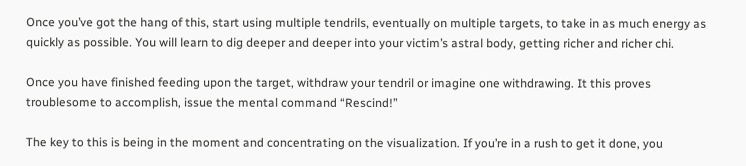Once you’ve got the hang of this, start using multiple tendrils, eventually on multiple targets, to take in as much energy as quickly as possible. You will learn to dig deeper and deeper into your victim’s astral body, getting richer and richer chi.

Once you have finished feeding upon the target, withdraw your tendril or imagine one withdrawing. It this proves troublesome to accomplish, issue the mental command “Rescind!”

The key to this is being in the moment and concentrating on the visualization. If you’re in a rush to get it done, you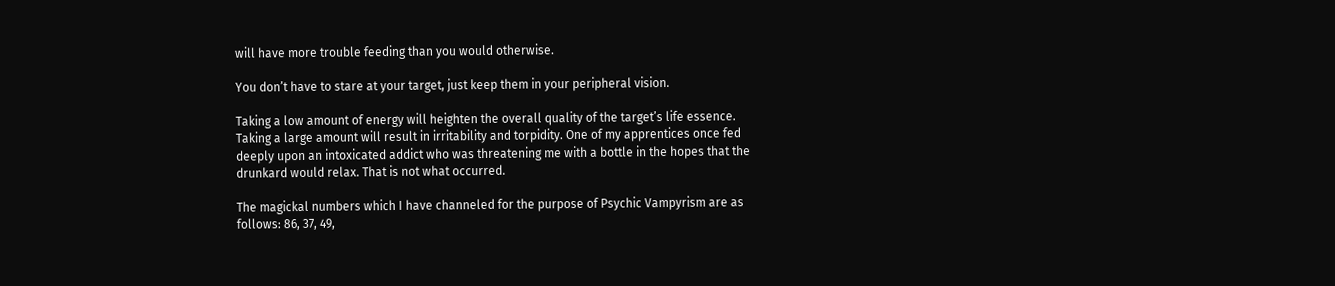will have more trouble feeding than you would otherwise.

You don’t have to stare at your target, just keep them in your peripheral vision.

Taking a low amount of energy will heighten the overall quality of the target’s life essence. Taking a large amount will result in irritability and torpidity. One of my apprentices once fed deeply upon an intoxicated addict who was threatening me with a bottle in the hopes that the drunkard would relax. That is not what occurred.

The magickal numbers which I have channeled for the purpose of Psychic Vampyrism are as follows: 86, 37, 49,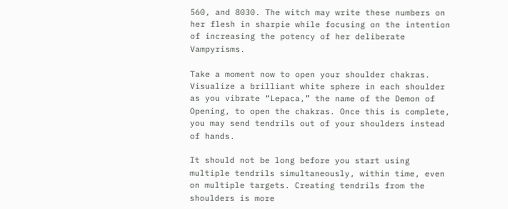560, and 8030. The witch may write these numbers on her flesh in sharpie while focusing on the intention of increasing the potency of her deliberate Vampyrisms.

Take a moment now to open your shoulder chakras. Visualize a brilliant white sphere in each shoulder as you vibrate “Lepaca,” the name of the Demon of Opening, to open the chakras. Once this is complete, you may send tendrils out of your shoulders instead of hands.

It should not be long before you start using multiple tendrils simultaneously, within time, even on multiple targets. Creating tendrils from the shoulders is more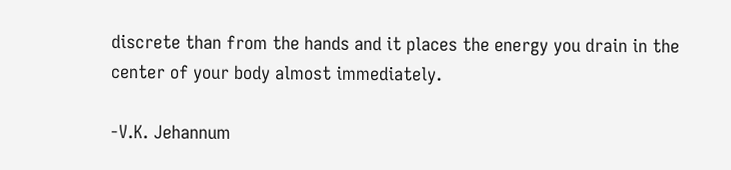discrete than from the hands and it places the energy you drain in the center of your body almost immediately.

-V.K. Jehannum